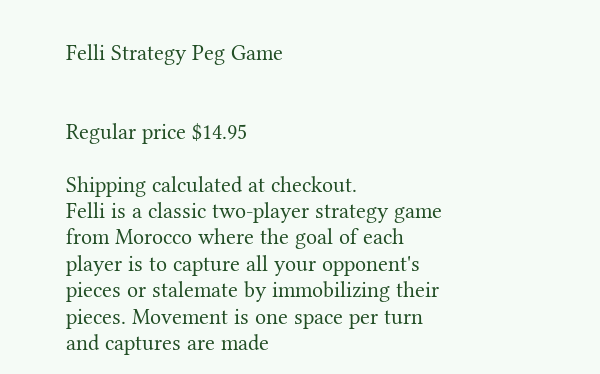Felli Strategy Peg Game


Regular price $14.95

Shipping calculated at checkout.
Felli is a classic two-player strategy game from Morocco where the goal of each player is to capture all your opponent's pieces or stalemate by immobilizing their pieces. Movement is one space per turn and captures are made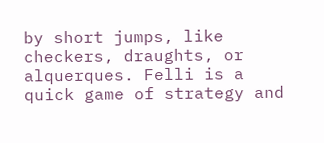by short jumps, like checkers, draughts, or alquerques. Felli is a quick game of strategy and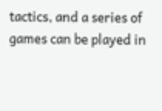tactics, and a series of games can be played in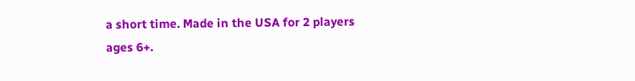a short time. Made in the USA for 2 players ages 6+.